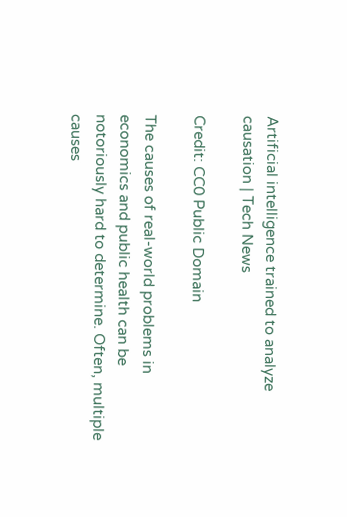Artificial intelligence trained to analyze causation | Tech News

Credit: CC0 Public Domain

The causes of real-world problems in economics and public health can be notoriously hard to determine. Often, multiple causes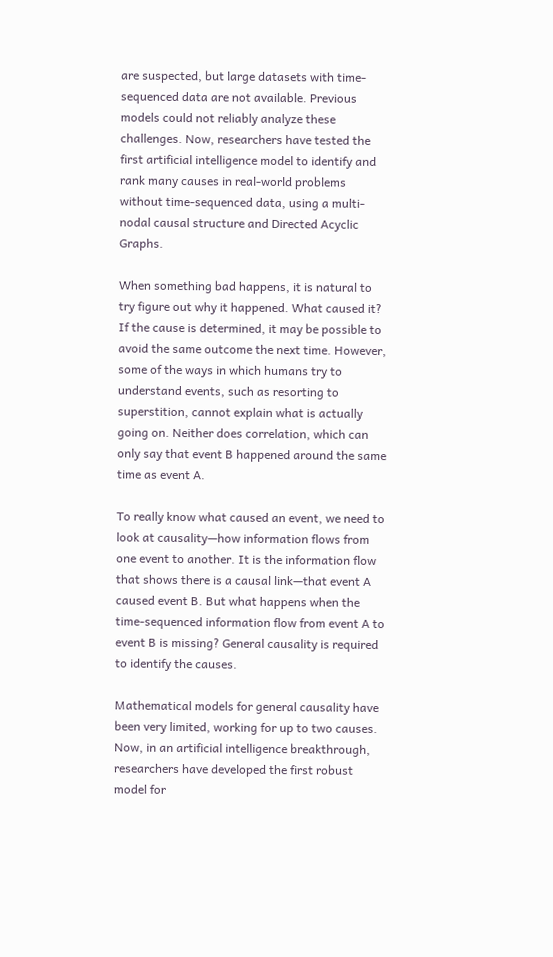are suspected, but large datasets with time-sequenced data are not available. Previous models could not reliably analyze these challenges. Now, researchers have tested the first artificial intelligence model to identify and rank many causes in real-world problems without time-sequenced data, using a multi-nodal causal structure and Directed Acyclic Graphs.

When something bad happens, it is natural to try figure out why it happened. What caused it? If the cause is determined, it may be possible to avoid the same outcome the next time. However, some of the ways in which humans try to understand events, such as resorting to superstition, cannot explain what is actually going on. Neither does correlation, which can only say that event B happened around the same time as event A.

To really know what caused an event, we need to look at causality—how information flows from one event to another. It is the information flow that shows there is a causal link—that event A caused event B. But what happens when the time-sequenced information flow from event A to event B is missing? General causality is required to identify the causes.

Mathematical models for general causality have been very limited, working for up to two causes. Now, in an artificial intelligence breakthrough, researchers have developed the first robust model for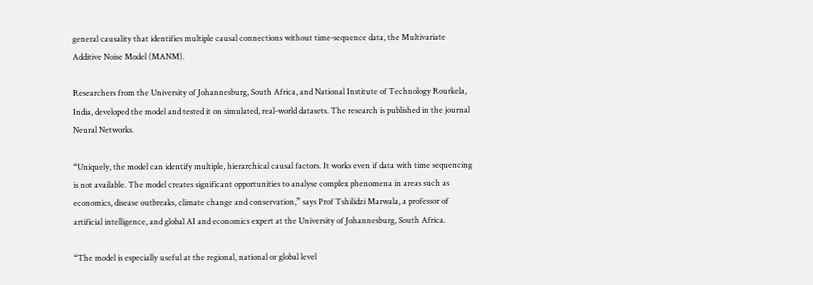general causality that identifies multiple causal connections without time-sequence data, the Multivariate Additive Noise Model (MANM).

Researchers from the University of Johannesburg, South Africa, and National Institute of Technology Rourkela, India, developed the model and tested it on simulated, real-world datasets. The research is published in the journal Neural Networks.

“Uniquely, the model can identify multiple, hierarchical causal factors. It works even if data with time sequencing is not available. The model creates significant opportunities to analyse complex phenomena in areas such as economics, disease outbreaks, climate change and conservation,” says Prof Tshilidzi Marwala, a professor of artificial intelligence, and global AI and economics expert at the University of Johannesburg, South Africa.

“The model is especially useful at the regional, national or global level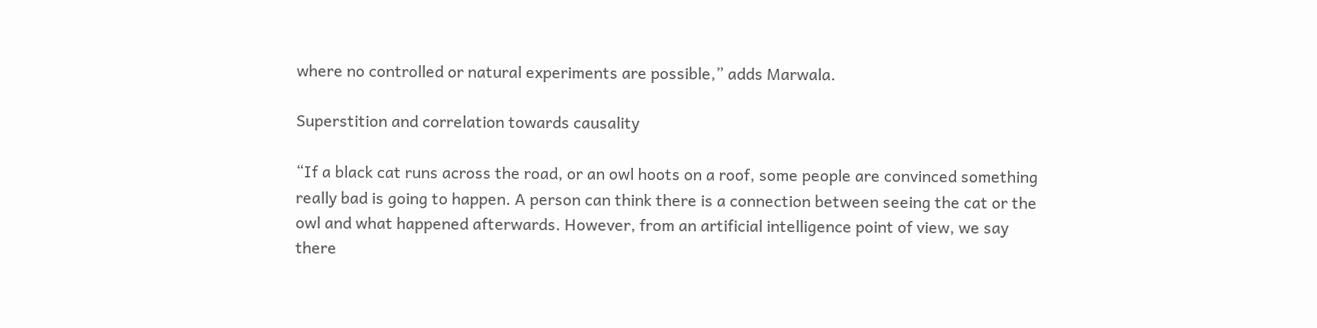where no controlled or natural experiments are possible,” adds Marwala.

Superstition and correlation towards causality

“If a black cat runs across the road, or an owl hoots on a roof, some people are convinced something really bad is going to happen. A person can think there is a connection between seeing the cat or the owl and what happened afterwards. However, from an artificial intelligence point of view, we say there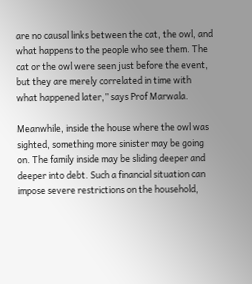are no causal links between the cat, the owl, and what happens to the people who see them. The cat or the owl were seen just before the event, but they are merely correlated in time with what happened later,” says Prof Marwala.

Meanwhile, inside the house where the owl was sighted, something more sinister may be going on. The family inside may be sliding deeper and deeper into debt. Such a financial situation can impose severe restrictions on the household,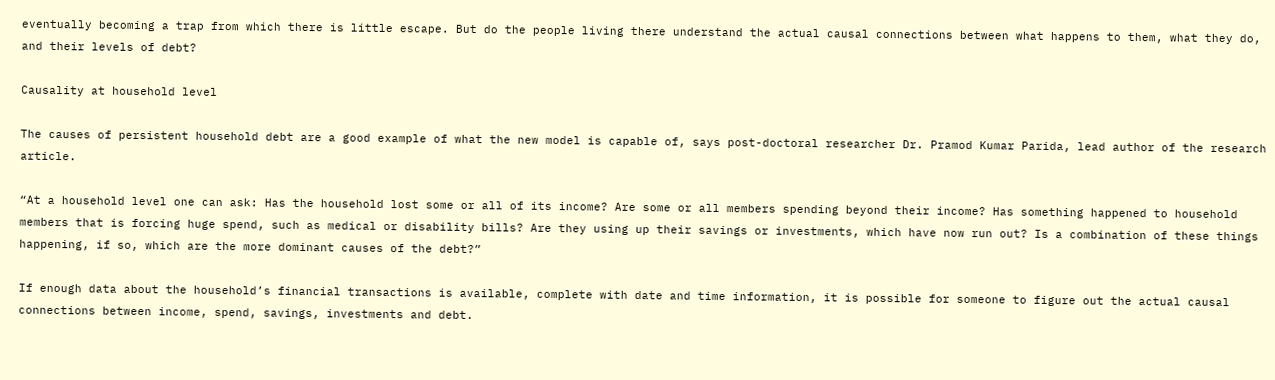eventually becoming a trap from which there is little escape. But do the people living there understand the actual causal connections between what happens to them, what they do, and their levels of debt?

Causality at household level

The causes of persistent household debt are a good example of what the new model is capable of, says post-doctoral researcher Dr. Pramod Kumar Parida, lead author of the research article.

“At a household level one can ask: Has the household lost some or all of its income? Are some or all members spending beyond their income? Has something happened to household members that is forcing huge spend, such as medical or disability bills? Are they using up their savings or investments, which have now run out? Is a combination of these things happening, if so, which are the more dominant causes of the debt?”

If enough data about the household’s financial transactions is available, complete with date and time information, it is possible for someone to figure out the actual causal connections between income, spend, savings, investments and debt.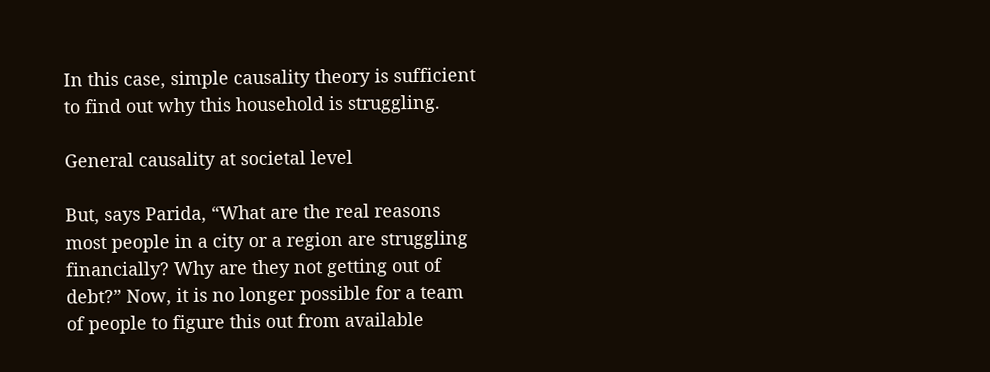In this case, simple causality theory is sufficient to find out why this household is struggling.

General causality at societal level

But, says Parida, “What are the real reasons most people in a city or a region are struggling financially? Why are they not getting out of debt?” Now, it is no longer possible for a team of people to figure this out from available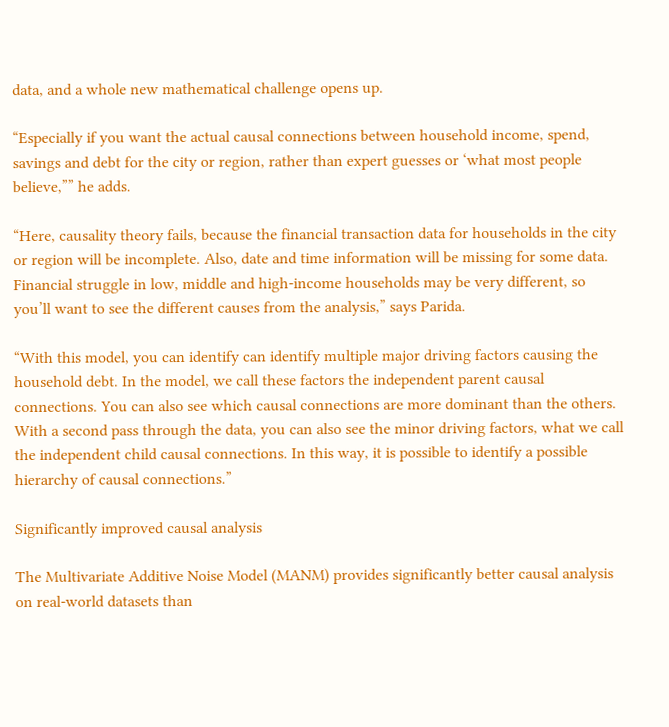data, and a whole new mathematical challenge opens up.

“Especially if you want the actual causal connections between household income, spend, savings and debt for the city or region, rather than expert guesses or ‘what most people believe,”” he adds.

“Here, causality theory fails, because the financial transaction data for households in the city or region will be incomplete. Also, date and time information will be missing for some data. Financial struggle in low, middle and high-income households may be very different, so you’ll want to see the different causes from the analysis,” says Parida.

“With this model, you can identify can identify multiple major driving factors causing the household debt. In the model, we call these factors the independent parent causal connections. You can also see which causal connections are more dominant than the others. With a second pass through the data, you can also see the minor driving factors, what we call the independent child causal connections. In this way, it is possible to identify a possible hierarchy of causal connections.”

Significantly improved causal analysis

The Multivariate Additive Noise Model (MANM) provides significantly better causal analysis on real-world datasets than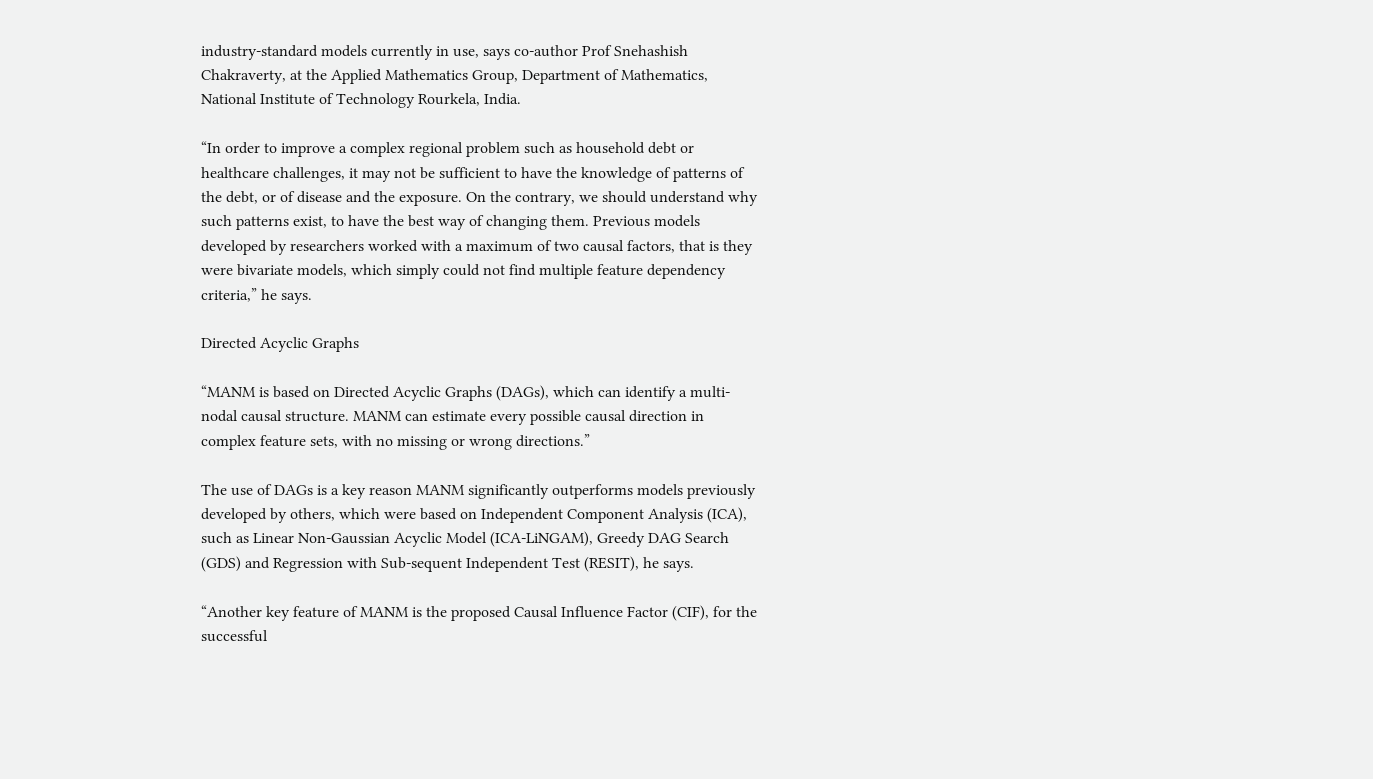industry-standard models currently in use, says co-author Prof Snehashish Chakraverty, at the Applied Mathematics Group, Department of Mathematics, National Institute of Technology Rourkela, India.

“In order to improve a complex regional problem such as household debt or healthcare challenges, it may not be sufficient to have the knowledge of patterns of the debt, or of disease and the exposure. On the contrary, we should understand why such patterns exist, to have the best way of changing them. Previous models developed by researchers worked with a maximum of two causal factors, that is they were bivariate models, which simply could not find multiple feature dependency criteria,” he says.

Directed Acyclic Graphs

“MANM is based on Directed Acyclic Graphs (DAGs), which can identify a multi-nodal causal structure. MANM can estimate every possible causal direction in complex feature sets, with no missing or wrong directions.”

The use of DAGs is a key reason MANM significantly outperforms models previously developed by others, which were based on Independent Component Analysis (ICA), such as Linear Non-Gaussian Acyclic Model (ICA-LiNGAM), Greedy DAG Search (GDS) and Regression with Sub-sequent Independent Test (RESIT), he says.

“Another key feature of MANM is the proposed Causal Influence Factor (CIF), for the successful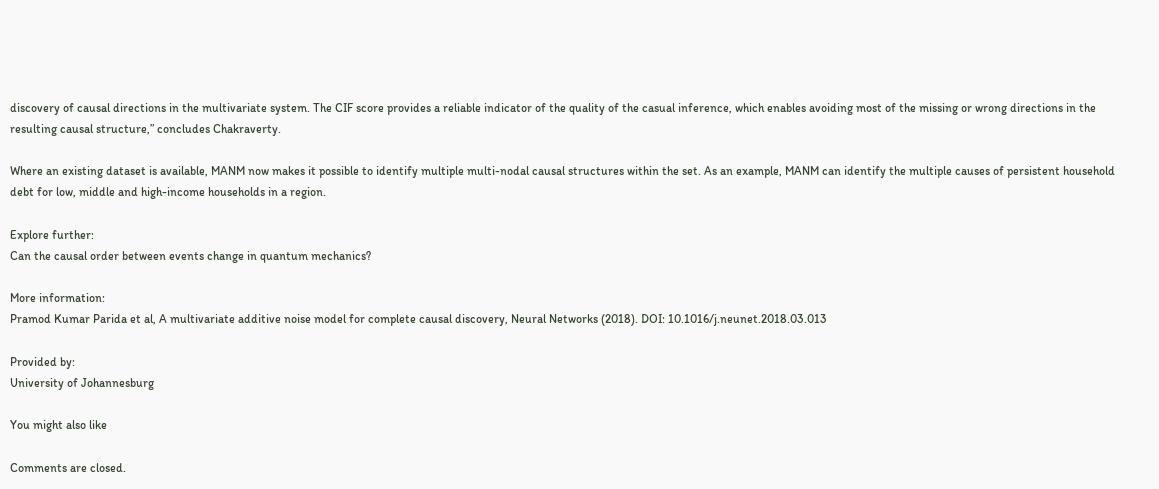discovery of causal directions in the multivariate system. The CIF score provides a reliable indicator of the quality of the casual inference, which enables avoiding most of the missing or wrong directions in the resulting causal structure,” concludes Chakraverty.

Where an existing dataset is available, MANM now makes it possible to identify multiple multi-nodal causal structures within the set. As an example, MANM can identify the multiple causes of persistent household debt for low, middle and high-income households in a region.

Explore further:
Can the causal order between events change in quantum mechanics?

More information:
Pramod Kumar Parida et al, A multivariate additive noise model for complete causal discovery, Neural Networks (2018). DOI: 10.1016/j.neunet.2018.03.013

Provided by:
University of Johannesburg

You might also like

Comments are closed.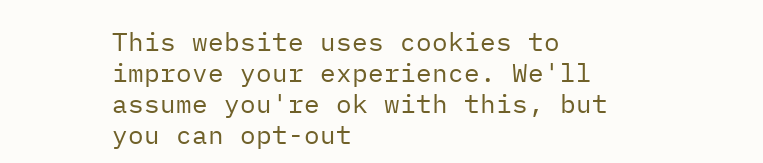This website uses cookies to improve your experience. We'll assume you're ok with this, but you can opt-out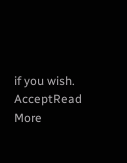if you wish. AcceptRead More